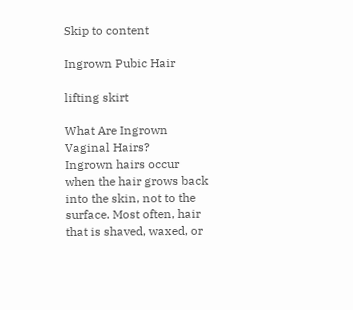Skip to content

Ingrown Pubic Hair

lifting skirt

What Are Ingrown Vaginal Hairs?
Ingrown hairs occur when the hair grows back into the skin, not to the surface. Most often, hair that is shaved, waxed, or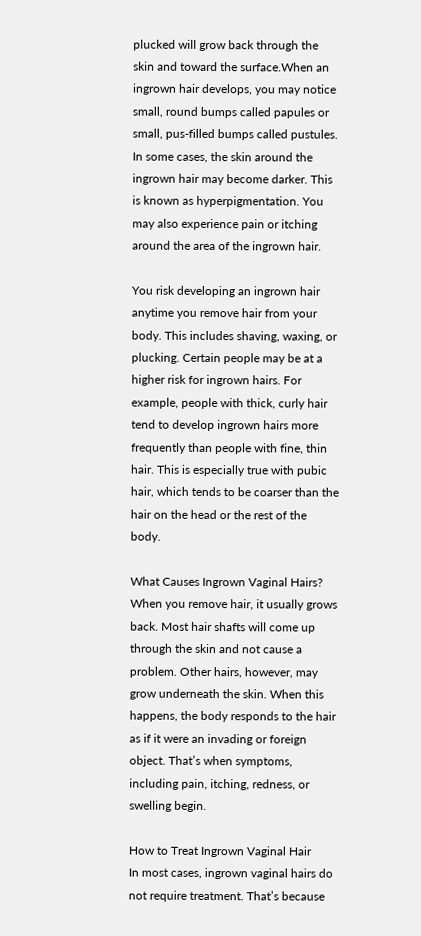plucked will grow back through the skin and toward the surface.When an ingrown hair develops, you may notice small, round bumps called papules or small, pus-filled bumps called pustules. In some cases, the skin around the ingrown hair may become darker. This is known as hyperpigmentation. You may also experience pain or itching around the area of the ingrown hair.

You risk developing an ingrown hair anytime you remove hair from your body. This includes shaving, waxing, or plucking. Certain people may be at a higher risk for ingrown hairs. For example, people with thick, curly hair tend to develop ingrown hairs more frequently than people with fine, thin hair. This is especially true with pubic hair, which tends to be coarser than the hair on the head or the rest of the body.

What Causes Ingrown Vaginal Hairs?
When you remove hair, it usually grows back. Most hair shafts will come up through the skin and not cause a problem. Other hairs, however, may grow underneath the skin. When this happens, the body responds to the hair as if it were an invading or foreign object. That’s when symptoms, including pain, itching, redness, or swelling begin.

How to Treat Ingrown Vaginal Hair
In most cases, ingrown vaginal hairs do not require treatment. That’s because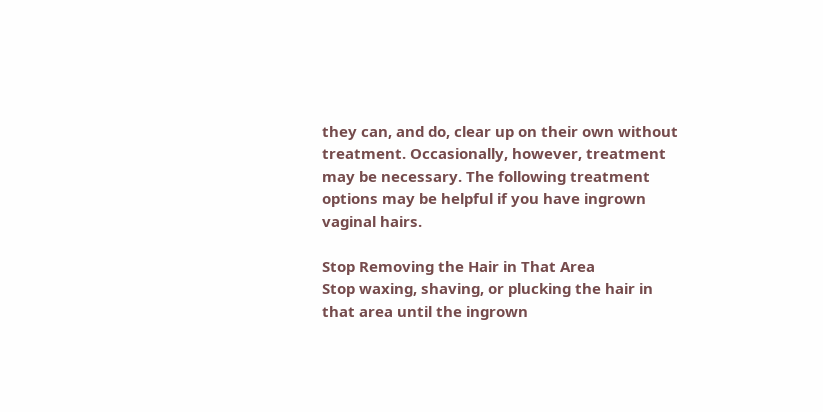they can, and do, clear up on their own without treatment. Occasionally, however, treatment may be necessary. The following treatment options may be helpful if you have ingrown vaginal hairs.

Stop Removing the Hair in That Area
Stop waxing, shaving, or plucking the hair in that area until the ingrown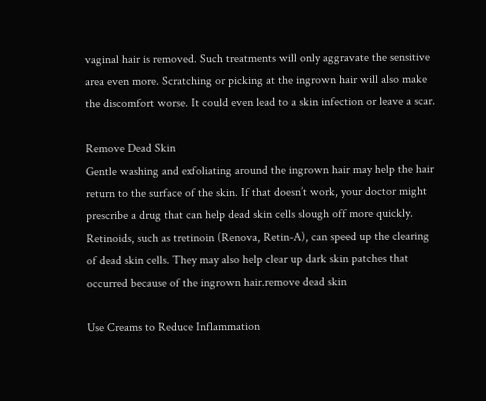vaginal hair is removed. Such treatments will only aggravate the sensitive area even more. Scratching or picking at the ingrown hair will also make the discomfort worse. It could even lead to a skin infection or leave a scar.

Remove Dead Skin
Gentle washing and exfoliating around the ingrown hair may help the hair return to the surface of the skin. If that doesn’t work, your doctor might prescribe a drug that can help dead skin cells slough off more quickly. Retinoids, such as tretinoin (Renova, Retin-A), can speed up the clearing of dead skin cells. They may also help clear up dark skin patches that occurred because of the ingrown hair.remove dead skin

Use Creams to Reduce Inflammation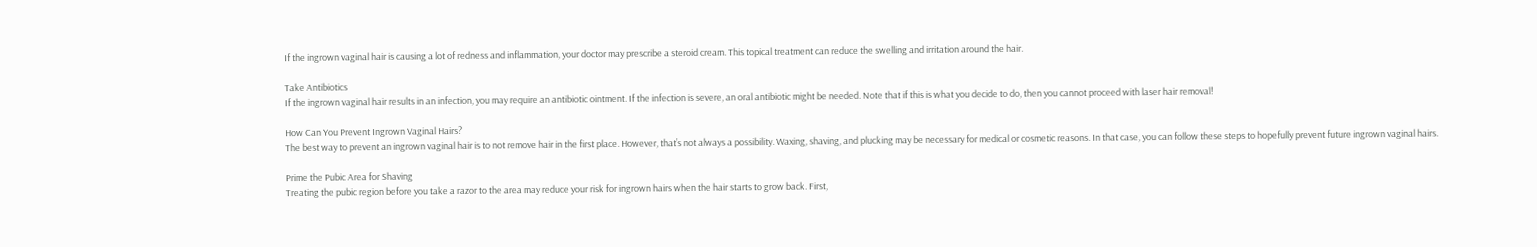If the ingrown vaginal hair is causing a lot of redness and inflammation, your doctor may prescribe a steroid cream. This topical treatment can reduce the swelling and irritation around the hair.

Take Antibiotics
If the ingrown vaginal hair results in an infection, you may require an antibiotic ointment. If the infection is severe, an oral antibiotic might be needed. Note that if this is what you decide to do, then you cannot proceed with laser hair removal!

How Can You Prevent Ingrown Vaginal Hairs?
The best way to prevent an ingrown vaginal hair is to not remove hair in the first place. However, that’s not always a possibility. Waxing, shaving, and plucking may be necessary for medical or cosmetic reasons. In that case, you can follow these steps to hopefully prevent future ingrown vaginal hairs.

Prime the Pubic Area for Shaving
Treating the pubic region before you take a razor to the area may reduce your risk for ingrown hairs when the hair starts to grow back. First,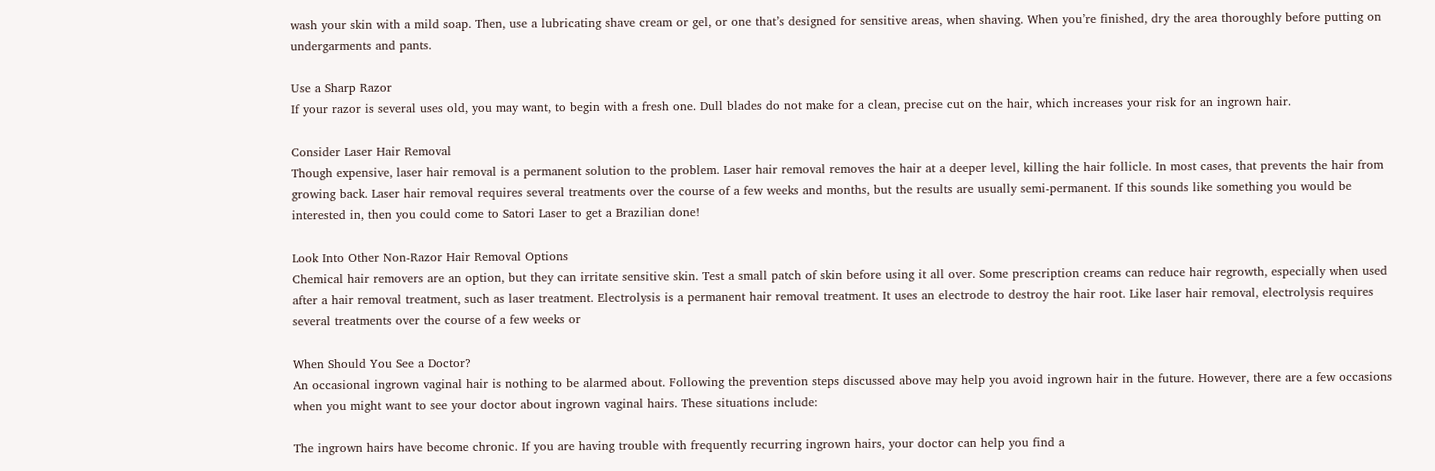wash your skin with a mild soap. Then, use a lubricating shave cream or gel, or one that’s designed for sensitive areas, when shaving. When you’re finished, dry the area thoroughly before putting on undergarments and pants.

Use a Sharp Razor
If your razor is several uses old, you may want, to begin with a fresh one. Dull blades do not make for a clean, precise cut on the hair, which increases your risk for an ingrown hair.

Consider Laser Hair Removal
Though expensive, laser hair removal is a permanent solution to the problem. Laser hair removal removes the hair at a deeper level, killing the hair follicle. In most cases, that prevents the hair from growing back. Laser hair removal requires several treatments over the course of a few weeks and months, but the results are usually semi-permanent. If this sounds like something you would be interested in, then you could come to Satori Laser to get a Brazilian done!

Look Into Other Non-Razor Hair Removal Options
Chemical hair removers are an option, but they can irritate sensitive skin. Test a small patch of skin before using it all over. Some prescription creams can reduce hair regrowth, especially when used after a hair removal treatment, such as laser treatment. Electrolysis is a permanent hair removal treatment. It uses an electrode to destroy the hair root. Like laser hair removal, electrolysis requires several treatments over the course of a few weeks or

When Should You See a Doctor?
An occasional ingrown vaginal hair is nothing to be alarmed about. Following the prevention steps discussed above may help you avoid ingrown hair in the future. However, there are a few occasions when you might want to see your doctor about ingrown vaginal hairs. These situations include:

The ingrown hairs have become chronic. If you are having trouble with frequently recurring ingrown hairs, your doctor can help you find a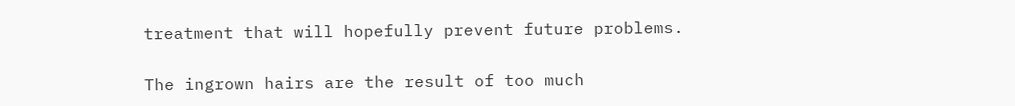treatment that will hopefully prevent future problems.

The ingrown hairs are the result of too much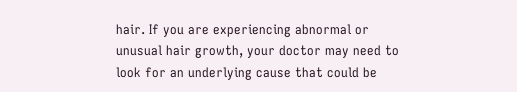hair. If you are experiencing abnormal or unusual hair growth, your doctor may need to look for an underlying cause that could be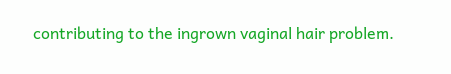contributing to the ingrown vaginal hair problem.